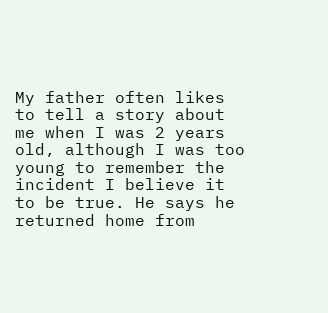My father often likes to tell a story about me when I was 2 years old, although I was too young to remember the incident I believe it to be true. He says he returned home from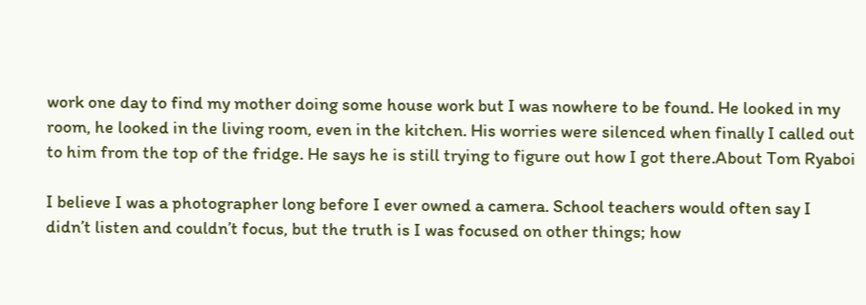work one day to find my mother doing some house work but I was nowhere to be found. He looked in my room, he looked in the living room, even in the kitchen. His worries were silenced when finally I called out to him from the top of the fridge. He says he is still trying to figure out how I got there.About Tom Ryaboi

I believe I was a photographer long before I ever owned a camera. School teachers would often say I didn’t listen and couldn’t focus, but the truth is I was focused on other things; how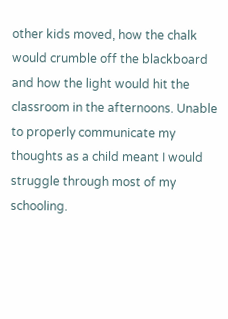other kids moved, how the chalk would crumble off the blackboard and how the light would hit the classroom in the afternoons. Unable to properly communicate my thoughts as a child meant I would struggle through most of my schooling.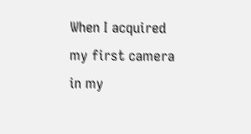When I acquired my first camera in my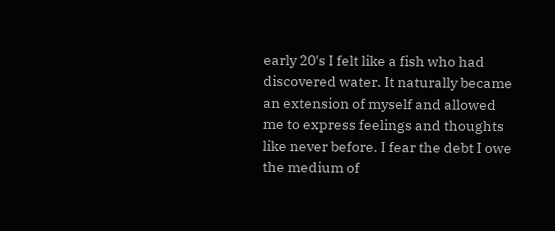early 20′s I felt like a fish who had discovered water. It naturally became an extension of myself and allowed me to express feelings and thoughts like never before. I fear the debt I owe the medium of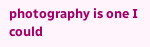photography is one I could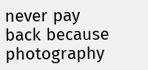never pay back because photography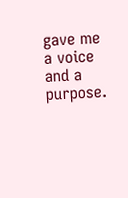gave me a voice and a purpose.